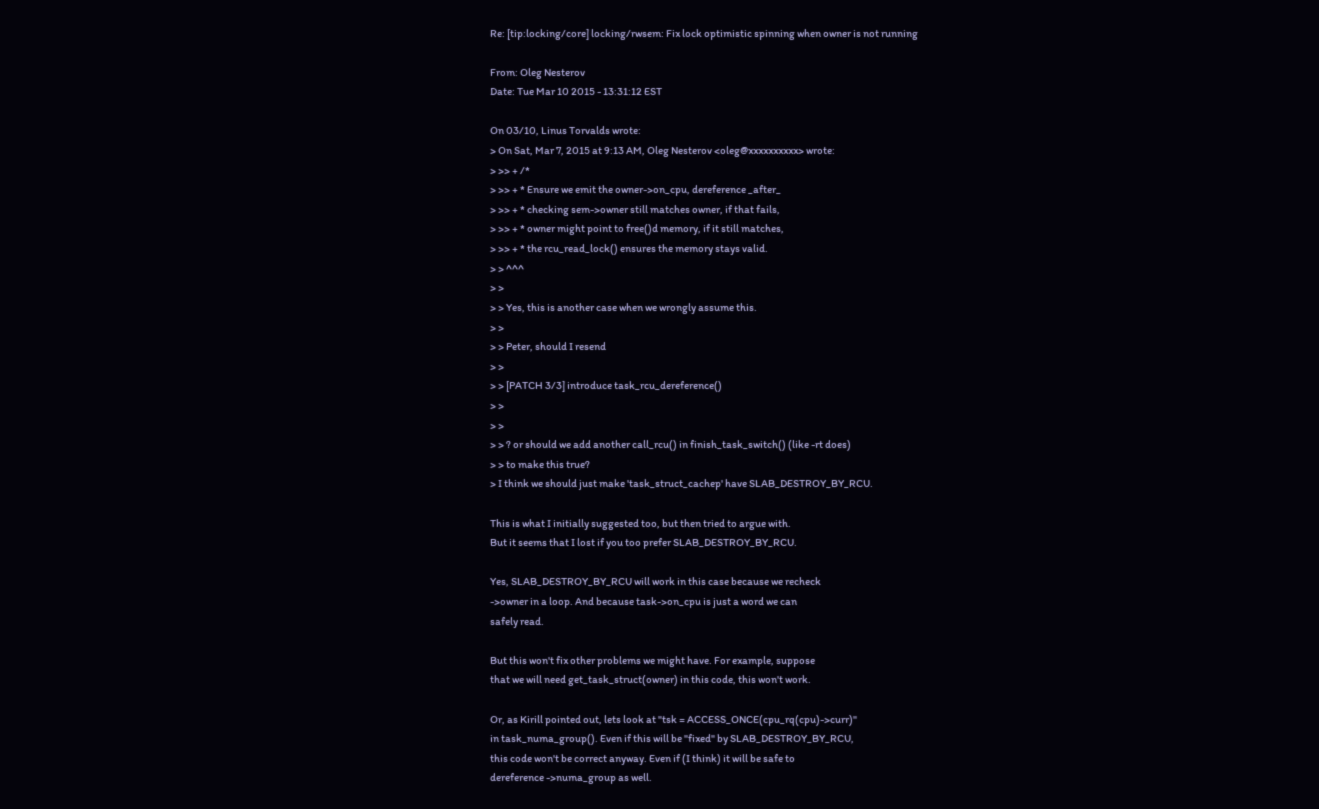Re: [tip:locking/core] locking/rwsem: Fix lock optimistic spinning when owner is not running

From: Oleg Nesterov
Date: Tue Mar 10 2015 - 13:31:12 EST

On 03/10, Linus Torvalds wrote:
> On Sat, Mar 7, 2015 at 9:13 AM, Oleg Nesterov <oleg@xxxxxxxxxx> wrote:
> >> + /*
> >> + * Ensure we emit the owner->on_cpu, dereference _after_
> >> + * checking sem->owner still matches owner, if that fails,
> >> + * owner might point to free()d memory, if it still matches,
> >> + * the rcu_read_lock() ensures the memory stays valid.
> > ^^^
> >
> > Yes, this is another case when we wrongly assume this.
> >
> > Peter, should I resend
> >
> > [PATCH 3/3] introduce task_rcu_dereference()
> >
> >
> > ? or should we add another call_rcu() in finish_task_switch() (like -rt does)
> > to make this true?
> I think we should just make 'task_struct_cachep' have SLAB_DESTROY_BY_RCU.

This is what I initially suggested too, but then tried to argue with.
But it seems that I lost if you too prefer SLAB_DESTROY_BY_RCU.

Yes, SLAB_DESTROY_BY_RCU will work in this case because we recheck
->owner in a loop. And because task->on_cpu is just a word we can
safely read.

But this won't fix other problems we might have. For example, suppose
that we will need get_task_struct(owner) in this code, this won't work.

Or, as Kirill pointed out, lets look at "tsk = ACCESS_ONCE(cpu_rq(cpu)->curr)"
in task_numa_group(). Even if this will be "fixed" by SLAB_DESTROY_BY_RCU,
this code won't be correct anyway. Even if (I think) it will be safe to
dereference ->numa_group as well.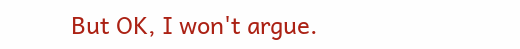But OK, I won't argue.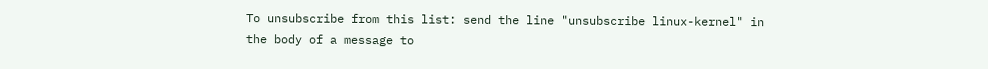To unsubscribe from this list: send the line "unsubscribe linux-kernel" in
the body of a message to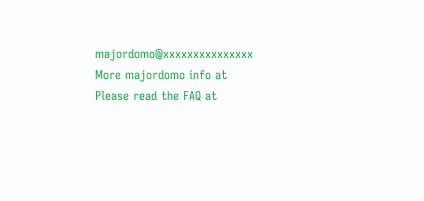majordomo@xxxxxxxxxxxxxxx
More majordomo info at
Please read the FAQ at